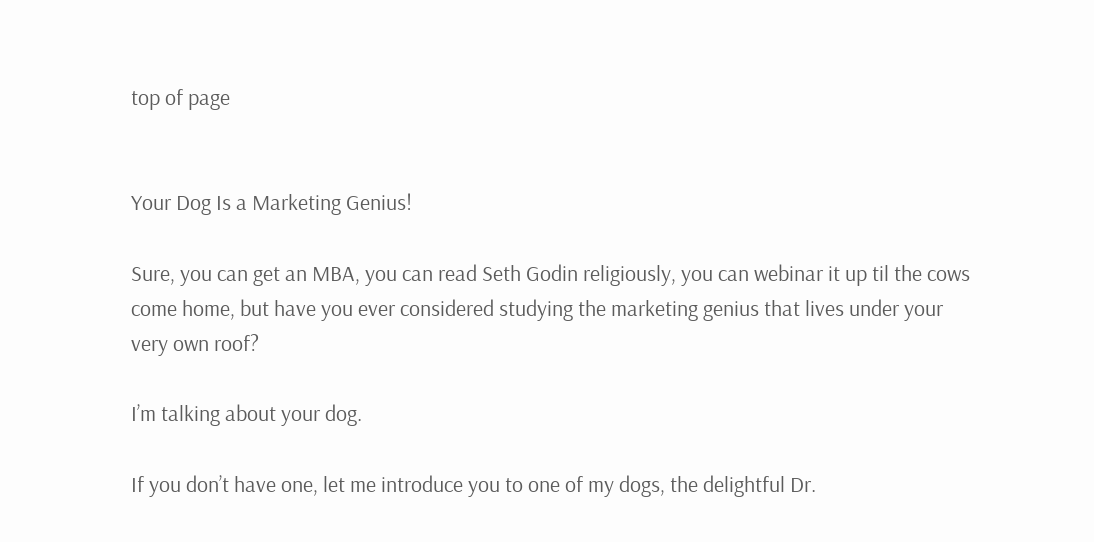top of page


Your Dog Is a Marketing Genius!

Sure, you can get an MBA, you can read Seth Godin religiously, you can webinar it up til the cows come home, but have you ever considered studying the marketing genius that lives under your very own roof?

I’m talking about your dog.

If you don’t have one, let me introduce you to one of my dogs, the delightful Dr.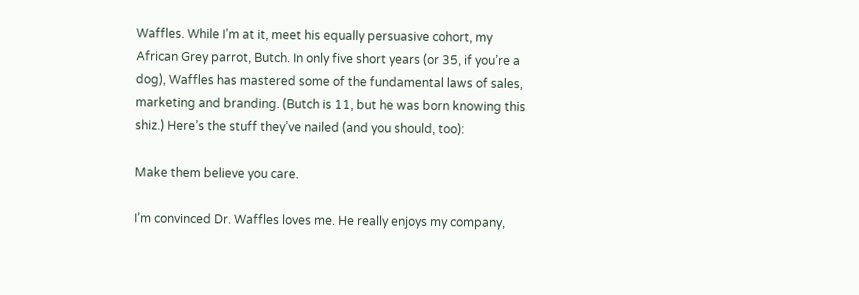Waffles. While I’m at it, meet his equally persuasive cohort, my African Grey parrot, Butch. In only five short years (or 35, if you’re a dog), Waffles has mastered some of the fundamental laws of sales, marketing and branding. (Butch is 11, but he was born knowing this shiz.) Here’s the stuff they’ve nailed (and you should, too):

Make them believe you care.

I’m convinced Dr. Waffles loves me. He really enjoys my company,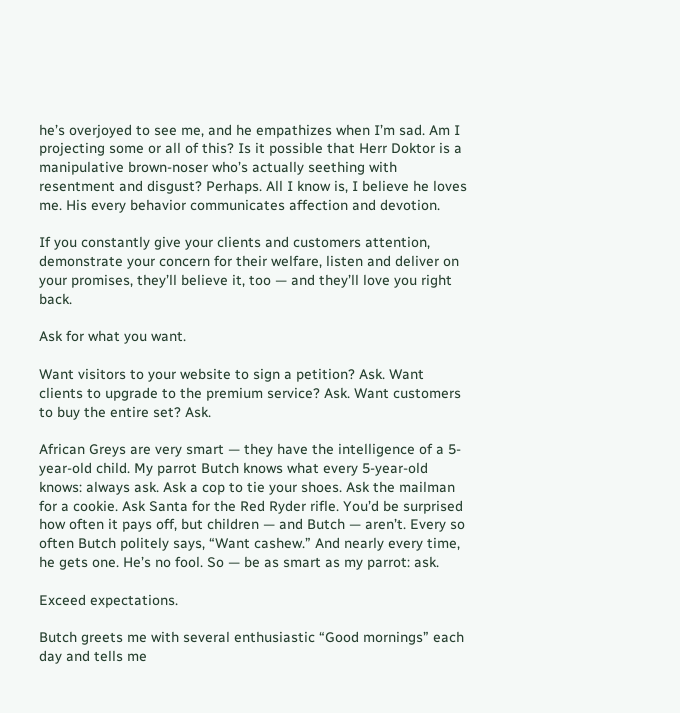he’s overjoyed to see me, and he empathizes when I’m sad. Am I projecting some or all of this? Is it possible that Herr Doktor is a manipulative brown-noser who’s actually seething with resentment and disgust? Perhaps. All I know is, I believe he loves me. His every behavior communicates affection and devotion.

If you constantly give your clients and customers attention, demonstrate your concern for their welfare, listen and deliver on your promises, they’ll believe it, too — and they’ll love you right back.

Ask for what you want.

Want visitors to your website to sign a petition? Ask. Want clients to upgrade to the premium service? Ask. Want customers to buy the entire set? Ask.

African Greys are very smart — they have the intelligence of a 5-year-old child. My parrot Butch knows what every 5-year-old knows: always ask. Ask a cop to tie your shoes. Ask the mailman for a cookie. Ask Santa for the Red Ryder rifle. You’d be surprised how often it pays off, but children — and Butch — aren’t. Every so often Butch politely says, “Want cashew.” And nearly every time, he gets one. He’s no fool. So — be as smart as my parrot: ask.

Exceed expectations.

Butch greets me with several enthusiastic “Good mornings” each day and tells me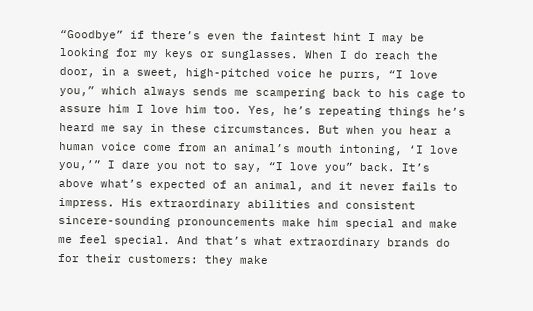“Goodbye” if there’s even the faintest hint I may be looking for my keys or sunglasses. When I do reach the door, in a sweet, high-pitched voice he purrs, “I love you,” which always sends me scampering back to his cage to assure him I love him too. Yes, he’s repeating things he’s heard me say in these circumstances. But when you hear a human voice come from an animal’s mouth intoning, ‘I love you,’” I dare you not to say, “I love you” back. It’s above what’s expected of an animal, and it never fails to impress. His extraordinary abilities and consistent sincere-sounding pronouncements make him special and make me feel special. And that’s what extraordinary brands do for their customers: they make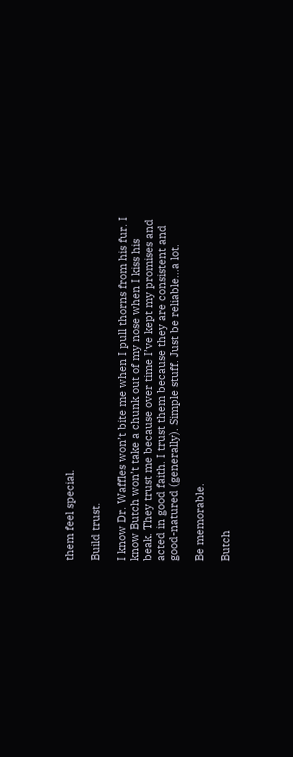them feel special.

Build trust.

I know Dr. Waffles won’t bite me when I pull thorns from his fur. I know Butch won’t take a chunk out of my nose when I kiss his beak. They trust me because over time I’ve kept my promises and acted in good faith. I trust them because they are consistent and good-natured (generally). Simple stuff. Just be reliable…a lot.

Be memorable.

Butch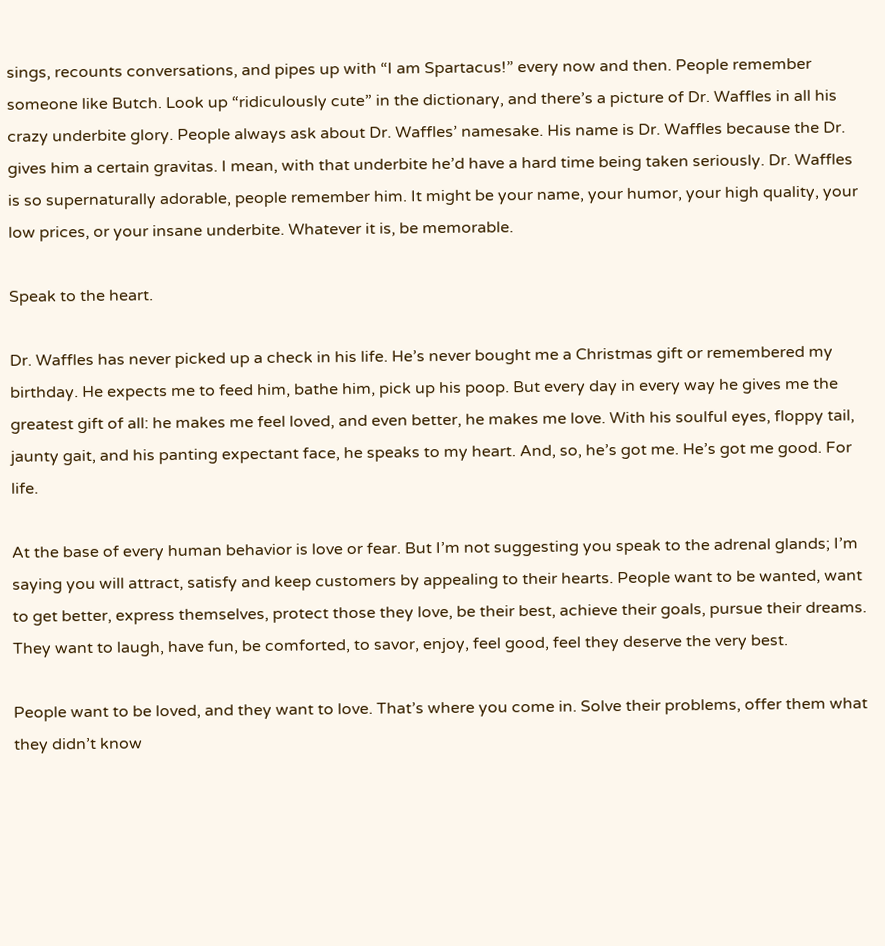sings, recounts conversations, and pipes up with “I am Spartacus!” every now and then. People remember someone like Butch. Look up “ridiculously cute” in the dictionary, and there’s a picture of Dr. Waffles in all his crazy underbite glory. People always ask about Dr. Waffles’ namesake. His name is Dr. Waffles because the Dr. gives him a certain gravitas. I mean, with that underbite he’d have a hard time being taken seriously. Dr. Waffles is so supernaturally adorable, people remember him. It might be your name, your humor, your high quality, your low prices, or your insane underbite. Whatever it is, be memorable.

Speak to the heart.

Dr. Waffles has never picked up a check in his life. He’s never bought me a Christmas gift or remembered my birthday. He expects me to feed him, bathe him, pick up his poop. But every day in every way he gives me the greatest gift of all: he makes me feel loved, and even better, he makes me love. With his soulful eyes, floppy tail, jaunty gait, and his panting expectant face, he speaks to my heart. And, so, he’s got me. He’s got me good. For life.

At the base of every human behavior is love or fear. But I’m not suggesting you speak to the adrenal glands; I’m saying you will attract, satisfy and keep customers by appealing to their hearts. People want to be wanted, want to get better, express themselves, protect those they love, be their best, achieve their goals, pursue their dreams. They want to laugh, have fun, be comforted, to savor, enjoy, feel good, feel they deserve the very best.

People want to be loved, and they want to love. That’s where you come in. Solve their problems, offer them what they didn’t know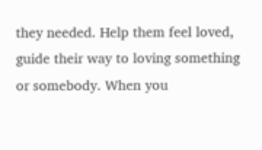they needed. Help them feel loved, guide their way to loving something or somebody. When you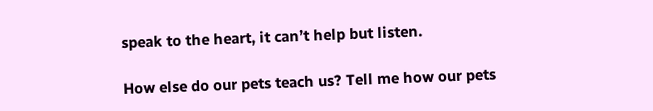speak to the heart, it can’t help but listen.

How else do our pets teach us? Tell me how our pets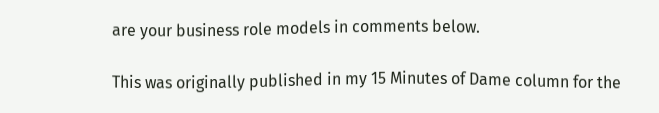are your business role models in comments below.

This was originally published in my 15 Minutes of Dame column for the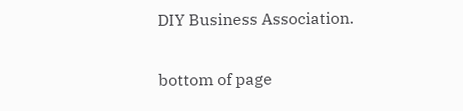DIY Business Association.

bottom of page